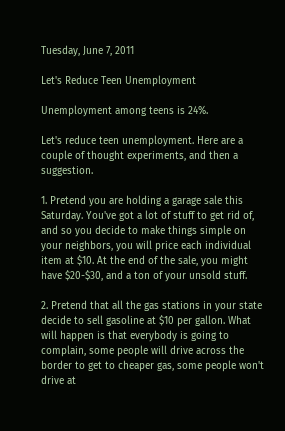Tuesday, June 7, 2011

Let's Reduce Teen Unemployment

Unemployment among teens is 24%.

Let's reduce teen unemployment. Here are a couple of thought experiments, and then a suggestion.

1. Pretend you are holding a garage sale this Saturday. You've got a lot of stuff to get rid of, and so you decide to make things simple on your neighbors, you will price each individual item at $10. At the end of the sale, you might have $20-$30, and a ton of your unsold stuff.

2. Pretend that all the gas stations in your state decide to sell gasoline at $10 per gallon. What will happen is that everybody is going to complain, some people will drive across the border to get to cheaper gas, some people won't drive at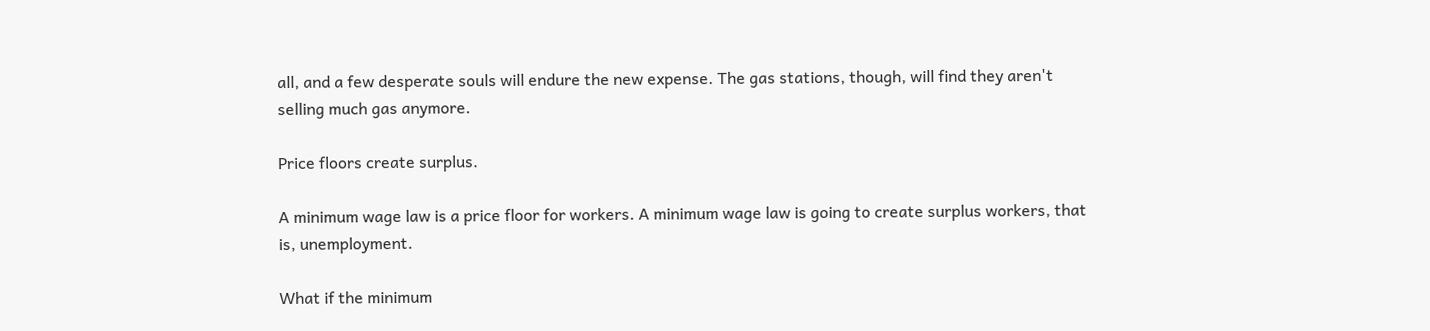all, and a few desperate souls will endure the new expense. The gas stations, though, will find they aren't selling much gas anymore.

Price floors create surplus.

A minimum wage law is a price floor for workers. A minimum wage law is going to create surplus workers, that is, unemployment.

What if the minimum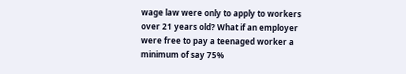wage law were only to apply to workers over 21 years old? What if an employer were free to pay a teenaged worker a minimum of say 75%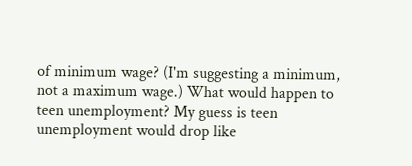of minimum wage? (I'm suggesting a minimum, not a maximum wage.) What would happen to teen unemployment? My guess is teen unemployment would drop like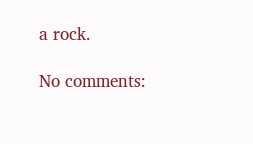a rock.

No comments: